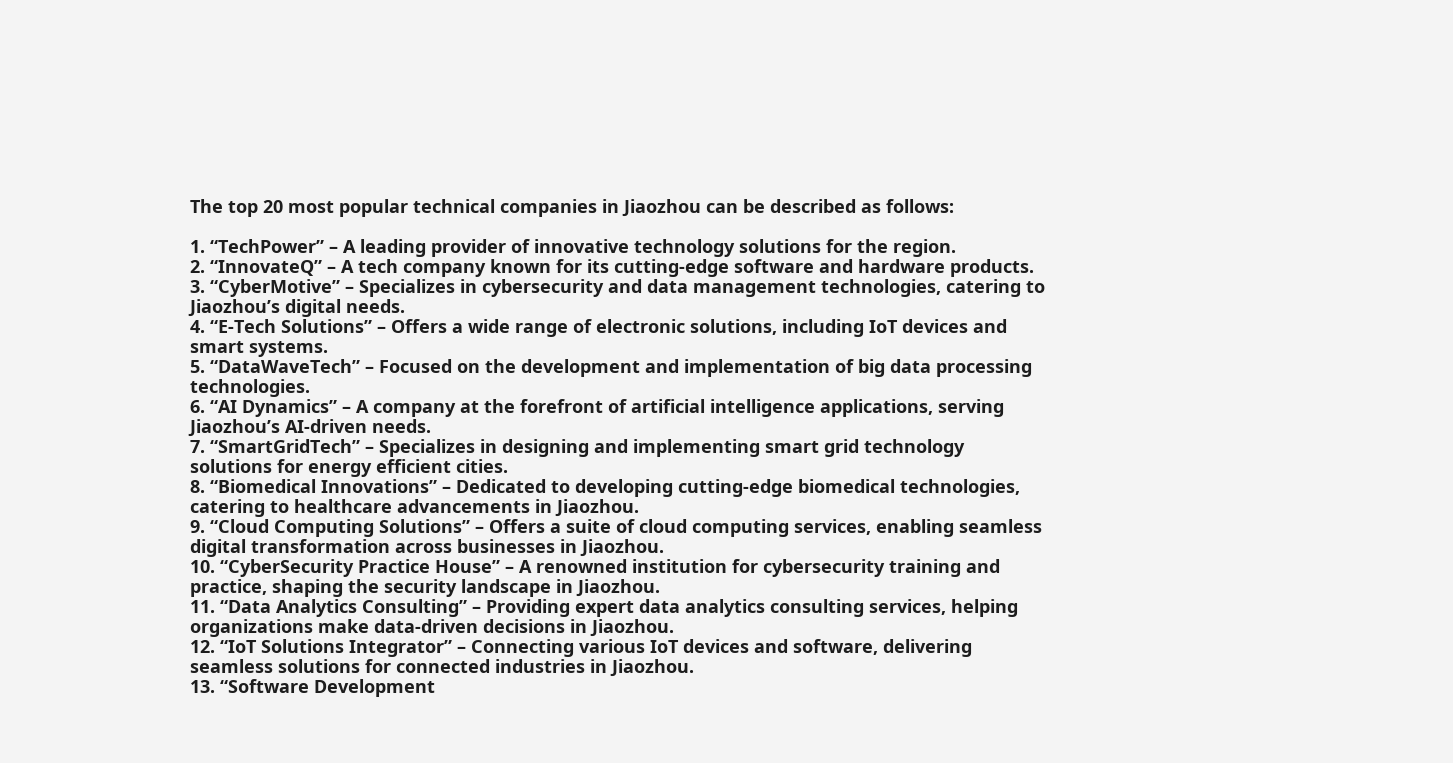The top 20 most popular technical companies in Jiaozhou can be described as follows:

1. “TechPower” – A leading provider of innovative technology solutions for the region.
2. “InnovateQ” – A tech company known for its cutting-edge software and hardware products.
3. “CyberMotive” – Specializes in cybersecurity and data management technologies, catering to Jiaozhou’s digital needs.
4. “E-Tech Solutions” – Offers a wide range of electronic solutions, including IoT devices and smart systems.
5. “DataWaveTech” – Focused on the development and implementation of big data processing technologies.
6. “AI Dynamics” – A company at the forefront of artificial intelligence applications, serving Jiaozhou’s AI-driven needs.
7. “SmartGridTech” – Specializes in designing and implementing smart grid technology solutions for energy efficient cities.
8. “Biomedical Innovations” – Dedicated to developing cutting-edge biomedical technologies, catering to healthcare advancements in Jiaozhou.
9. “Cloud Computing Solutions” – Offers a suite of cloud computing services, enabling seamless digital transformation across businesses in Jiaozhou.
10. “CyberSecurity Practice House” – A renowned institution for cybersecurity training and practice, shaping the security landscape in Jiaozhou.
11. “Data Analytics Consulting” – Providing expert data analytics consulting services, helping organizations make data-driven decisions in Jiaozhou.
12. “IoT Solutions Integrator” – Connecting various IoT devices and software, delivering seamless solutions for connected industries in Jiaozhou.
13. “Software Development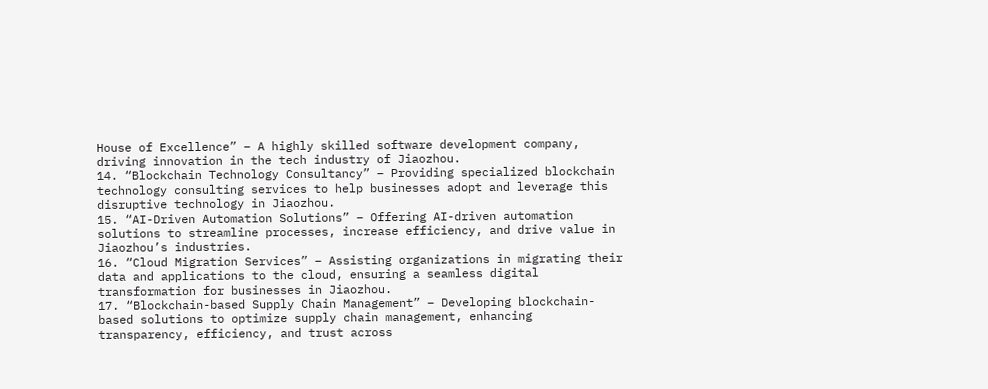House of Excellence” – A highly skilled software development company, driving innovation in the tech industry of Jiaozhou.
14. “Blockchain Technology Consultancy” – Providing specialized blockchain technology consulting services to help businesses adopt and leverage this disruptive technology in Jiaozhou.
15. “AI-Driven Automation Solutions” – Offering AI-driven automation solutions to streamline processes, increase efficiency, and drive value in Jiaozhou’s industries.
16. “Cloud Migration Services” – Assisting organizations in migrating their data and applications to the cloud, ensuring a seamless digital transformation for businesses in Jiaozhou.
17. “Blockchain-based Supply Chain Management” – Developing blockchain-based solutions to optimize supply chain management, enhancing transparency, efficiency, and trust across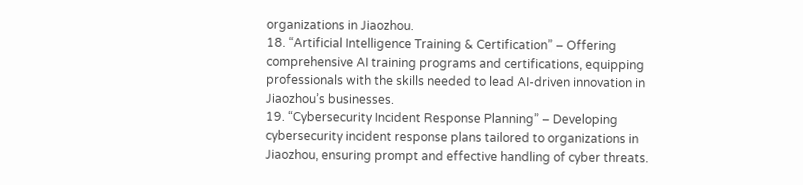organizations in Jiaozhou.
18. “Artificial Intelligence Training & Certification” – Offering comprehensive AI training programs and certifications, equipping professionals with the skills needed to lead AI-driven innovation in Jiaozhou’s businesses.
19. “Cybersecurity Incident Response Planning” – Developing cybersecurity incident response plans tailored to organizations in Jiaozhou, ensuring prompt and effective handling of cyber threats.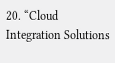20. “Cloud Integration Solutions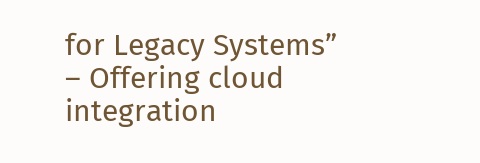for Legacy Systems” – Offering cloud integration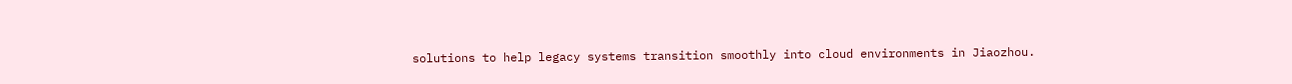solutions to help legacy systems transition smoothly into cloud environments in Jiaozhou.